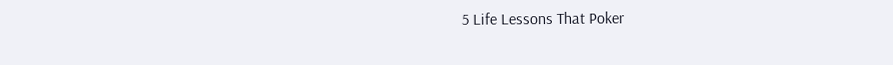5 Life Lessons That Poker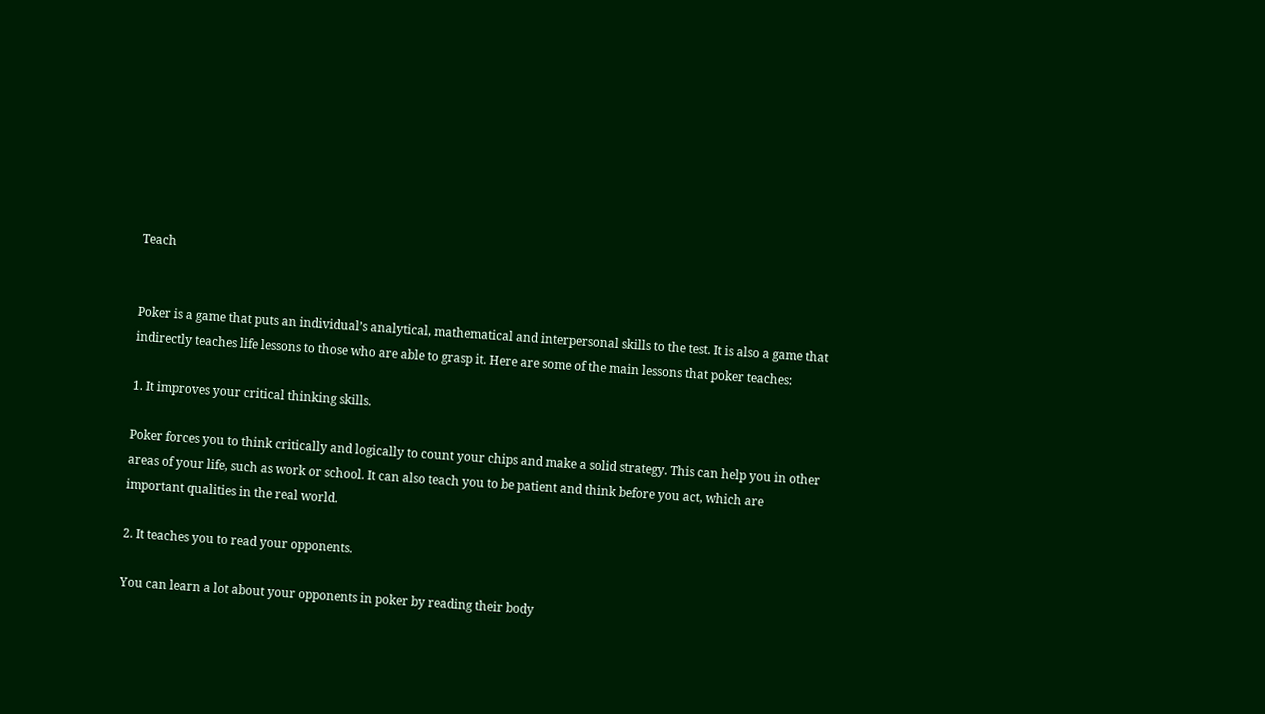Teach


Poker is a game that puts an individual’s analytical, mathematical and interpersonal skills to the test. It is also a game that indirectly teaches life lessons to those who are able to grasp it. Here are some of the main lessons that poker teaches:

1. It improves your critical thinking skills.

Poker forces you to think critically and logically to count your chips and make a solid strategy. This can help you in other areas of your life, such as work or school. It can also teach you to be patient and think before you act, which are important qualities in the real world.

2. It teaches you to read your opponents.

You can learn a lot about your opponents in poker by reading their body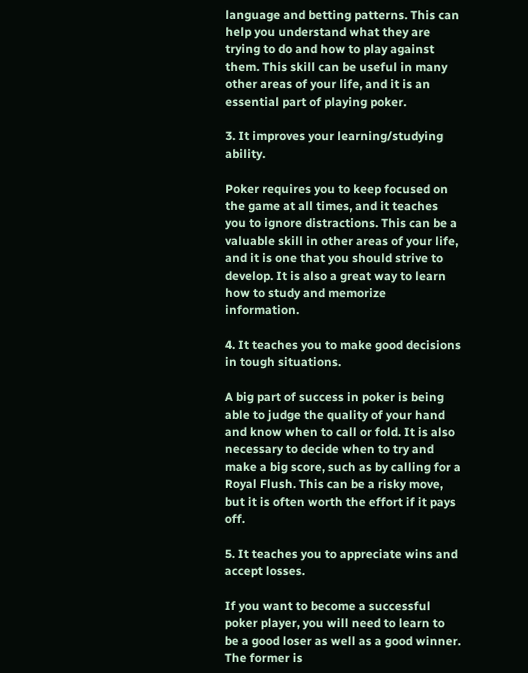language and betting patterns. This can help you understand what they are trying to do and how to play against them. This skill can be useful in many other areas of your life, and it is an essential part of playing poker.

3. It improves your learning/studying ability.

Poker requires you to keep focused on the game at all times, and it teaches you to ignore distractions. This can be a valuable skill in other areas of your life, and it is one that you should strive to develop. It is also a great way to learn how to study and memorize information.

4. It teaches you to make good decisions in tough situations.

A big part of success in poker is being able to judge the quality of your hand and know when to call or fold. It is also necessary to decide when to try and make a big score, such as by calling for a Royal Flush. This can be a risky move, but it is often worth the effort if it pays off.

5. It teaches you to appreciate wins and accept losses.

If you want to become a successful poker player, you will need to learn to be a good loser as well as a good winner. The former is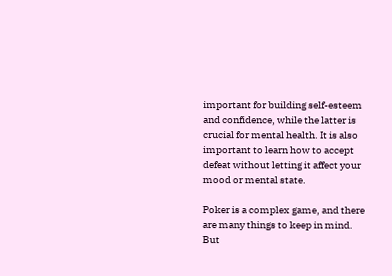important for building self-esteem and confidence, while the latter is crucial for mental health. It is also important to learn how to accept defeat without letting it affect your mood or mental state.

Poker is a complex game, and there are many things to keep in mind. But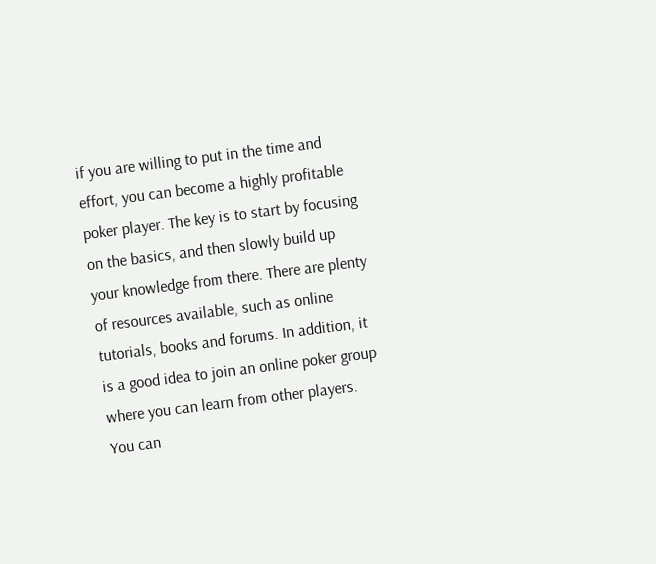if you are willing to put in the time and effort, you can become a highly profitable poker player. The key is to start by focusing on the basics, and then slowly build up your knowledge from there. There are plenty of resources available, such as online tutorials, books and forums. In addition, it is a good idea to join an online poker group where you can learn from other players. You can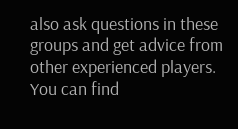also ask questions in these groups and get advice from other experienced players. You can find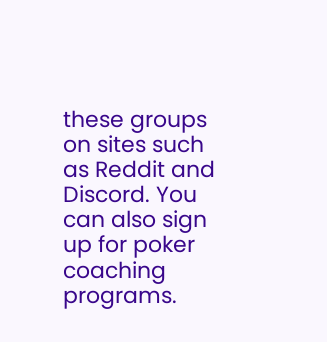these groups on sites such as Reddit and Discord. You can also sign up for poker coaching programs.